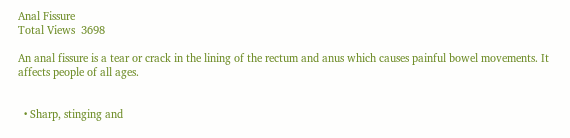Anal Fissure
Total Views  3698

An anal fissure is a tear or crack in the lining of the rectum and anus which causes painful bowel movements. It affects people of all ages.


  • Sharp, stinging and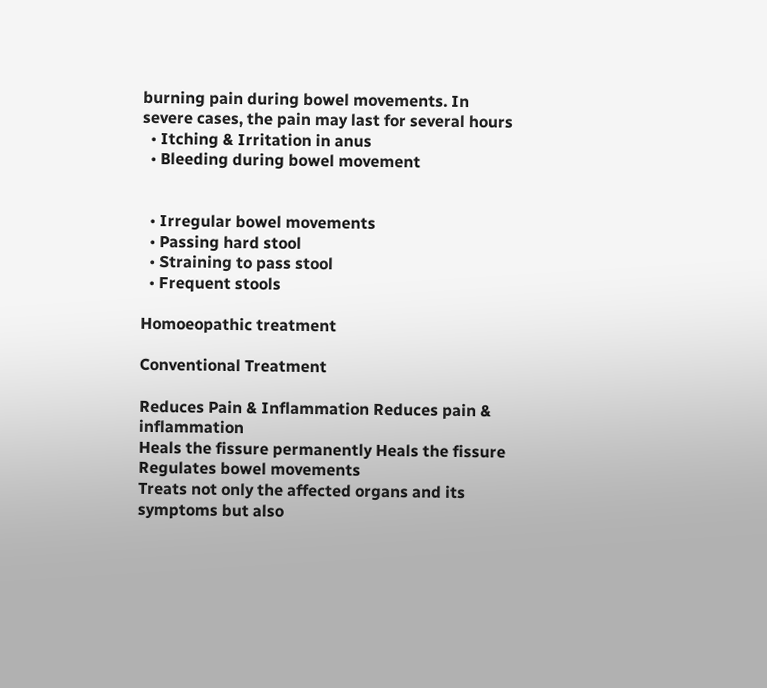burning pain during bowel movements. In severe cases, the pain may last for several hours
  • Itching & Irritation in anus
  • Bleeding during bowel movement


  • Irregular bowel movements
  • Passing hard stool
  • Straining to pass stool
  • Frequent stools

Homoeopathic treatment

Conventional Treatment

Reduces Pain & Inflammation Reduces pain & inflammation
Heals the fissure permanently Heals the fissure
Regulates bowel movements
Treats not only the affected organs and its symptoms but also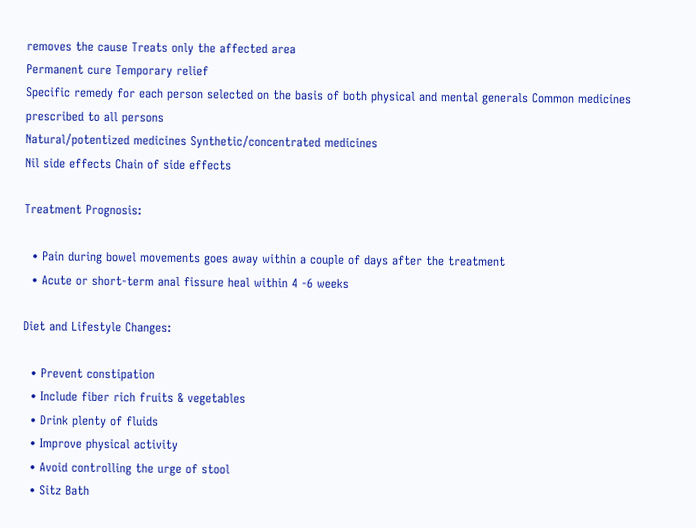removes the cause Treats only the affected area
Permanent cure Temporary relief
Specific remedy for each person selected on the basis of both physical and mental generals Common medicines prescribed to all persons
Natural/potentized medicines Synthetic/concentrated medicines
Nil side effects Chain of side effects

Treatment Prognosis:

  • Pain during bowel movements goes away within a couple of days after the treatment
  • Acute or short-term anal fissure heal within 4 -6 weeks

Diet and Lifestyle Changes:

  • Prevent constipation
  • Include fiber rich fruits & vegetables
  • Drink plenty of fluids
  • Improve physical activity
  • Avoid controlling the urge of stool
  • Sitz Bath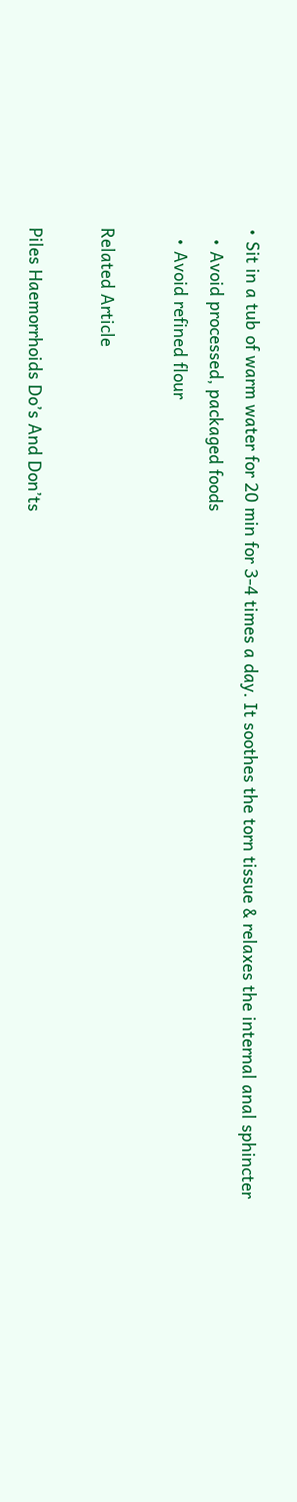• Sit in a tub of warm water for 20 min for 3-4 times a day. It soothes the torn tissue & relaxes the internal anal sphincter
  • Avoid processed, packaged foods
  • Avoid refined flour

Related Article

Piles Haemorrhoids Do’s And Don’ts